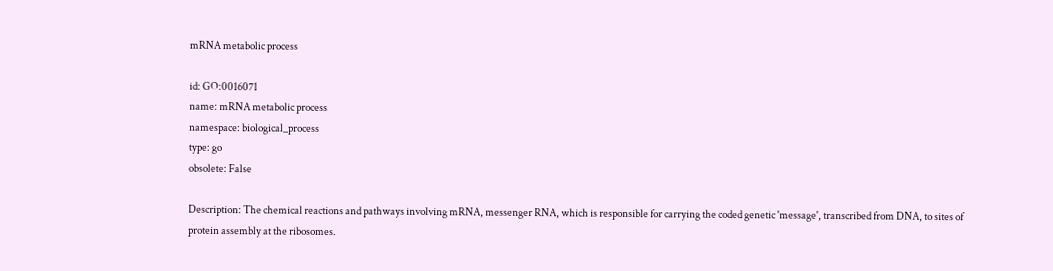mRNA metabolic process

id: GO:0016071
name: mRNA metabolic process
namespace: biological_process
type: go
obsolete: False

Description: The chemical reactions and pathways involving mRNA, messenger RNA, which is responsible for carrying the coded genetic 'message', transcribed from DNA, to sites of protein assembly at the ribosomes.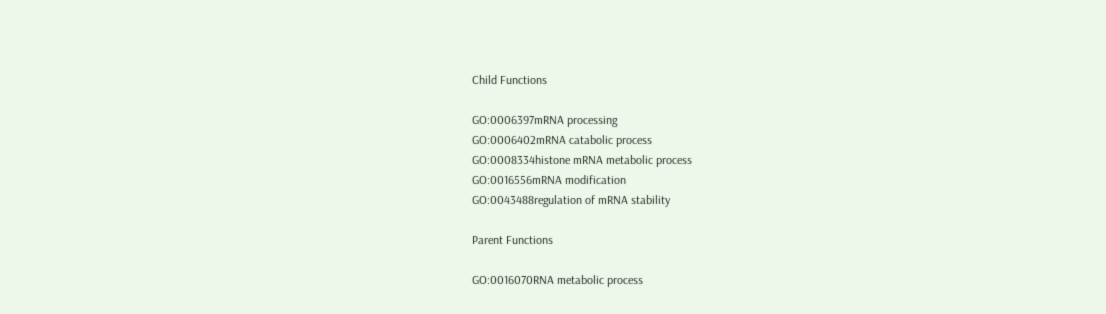Child Functions

GO:0006397mRNA processing
GO:0006402mRNA catabolic process
GO:0008334histone mRNA metabolic process
GO:0016556mRNA modification
GO:0043488regulation of mRNA stability

Parent Functions

GO:0016070RNA metabolic process